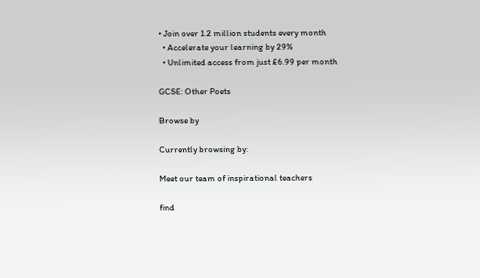• Join over 1.2 million students every month
  • Accelerate your learning by 29%
  • Unlimited access from just £6.99 per month

GCSE: Other Poets

Browse by

Currently browsing by:

Meet our team of inspirational teachers

find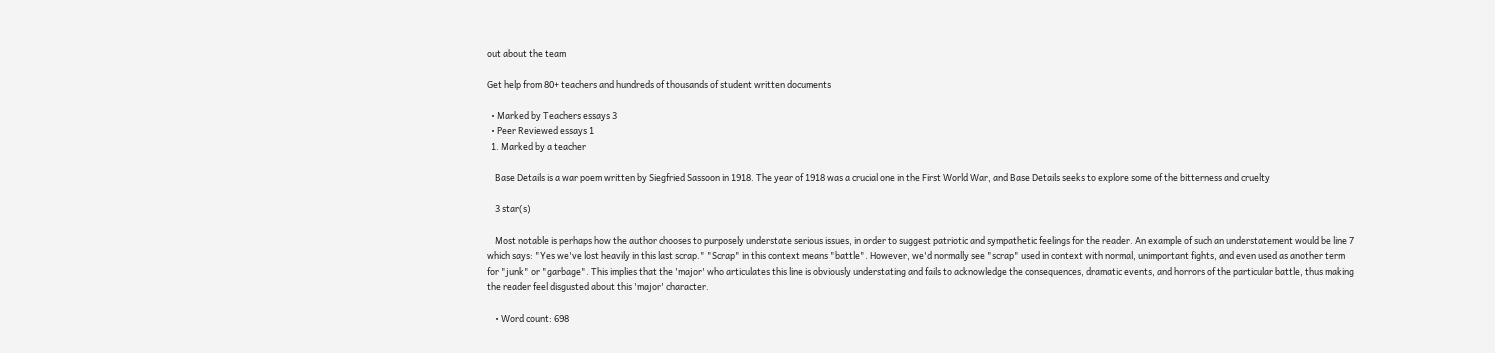out about the team

Get help from 80+ teachers and hundreds of thousands of student written documents

  • Marked by Teachers essays 3
  • Peer Reviewed essays 1
  1. Marked by a teacher

    Base Details is a war poem written by Siegfried Sassoon in 1918. The year of 1918 was a crucial one in the First World War, and Base Details seeks to explore some of the bitterness and cruelty

    3 star(s)

    Most notable is perhaps how the author chooses to purposely understate serious issues, in order to suggest patriotic and sympathetic feelings for the reader. An example of such an understatement would be line 7 which says: "Yes we've lost heavily in this last scrap." "Scrap" in this context means "battle". However, we'd normally see "scrap" used in context with normal, unimportant fights, and even used as another term for "junk" or "garbage". This implies that the 'major' who articulates this line is obviously understating and fails to acknowledge the consequences, dramatic events, and horrors of the particular battle, thus making the reader feel disgusted about this 'major' character.

    • Word count: 698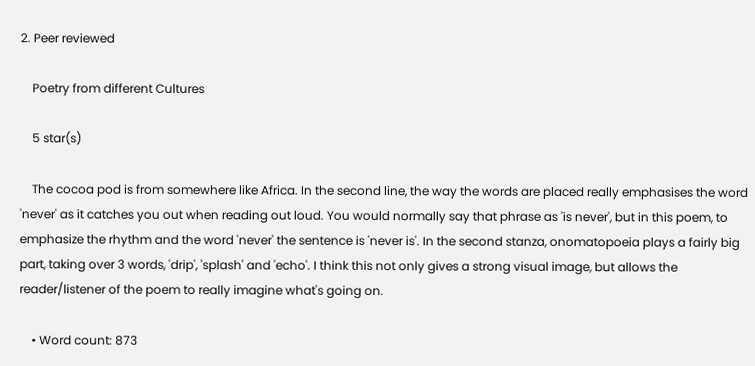2. Peer reviewed

    Poetry from different Cultures

    5 star(s)

    The cocoa pod is from somewhere like Africa. In the second line, the way the words are placed really emphasises the word 'never' as it catches you out when reading out loud. You would normally say that phrase as 'is never', but in this poem, to emphasize the rhythm and the word 'never' the sentence is 'never is'. In the second stanza, onomatopoeia plays a fairly big part, taking over 3 words, 'drip', 'splash' and 'echo'. I think this not only gives a strong visual image, but allows the reader/listener of the poem to really imagine what's going on.

    • Word count: 873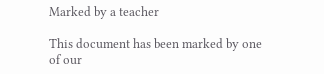Marked by a teacher

This document has been marked by one of our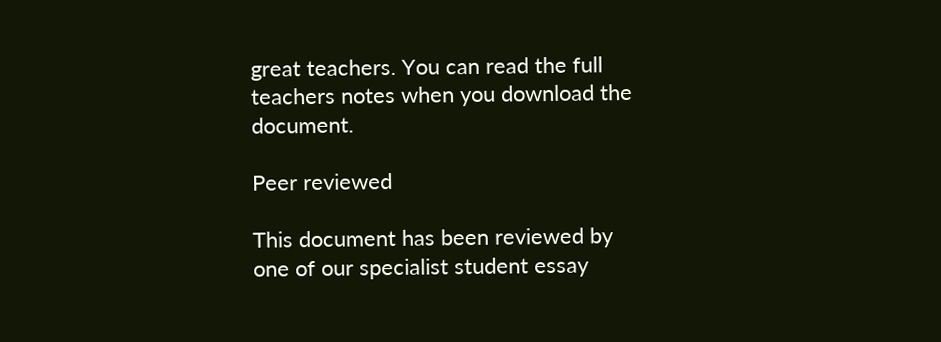great teachers. You can read the full teachers notes when you download the document.

Peer reviewed

This document has been reviewed by one of our specialist student essay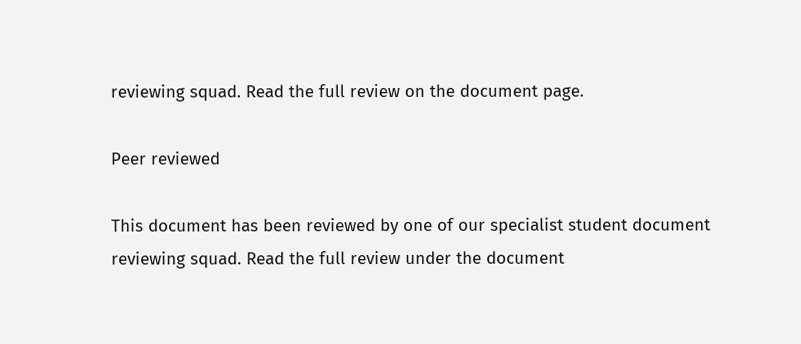reviewing squad. Read the full review on the document page.

Peer reviewed

This document has been reviewed by one of our specialist student document reviewing squad. Read the full review under the document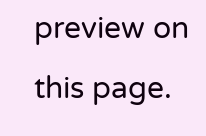preview on this page.